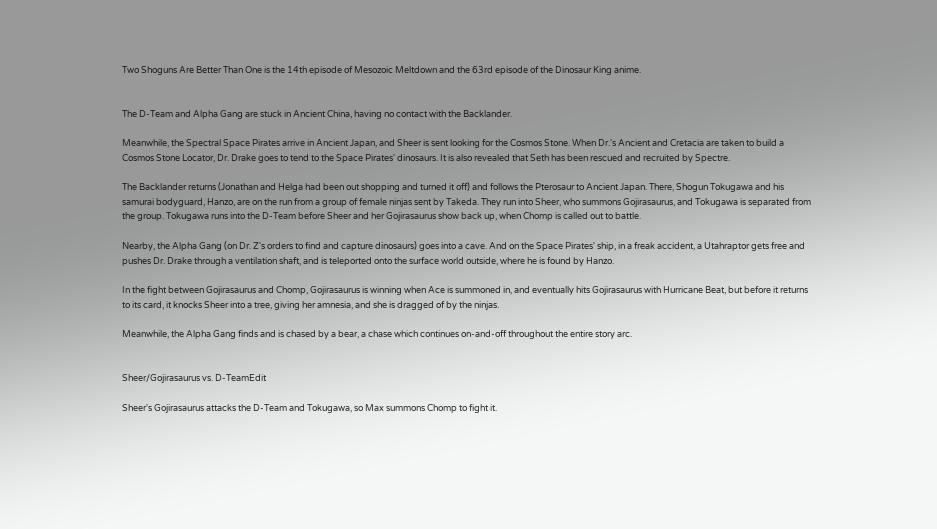Two Shoguns Are Better Than One is the 14th episode of Mesozoic Meltdown and the 63rd episode of the Dinosaur King anime.


The D-Team and Alpha Gang are stuck in Ancient China, having no contact with the Backlander.

Meanwhile, the Spectral Space Pirates arrive in Ancient Japan, and Sheer is sent looking for the Cosmos Stone. When Dr.'s Ancient and Cretacia are taken to build a Cosmos Stone Locator, Dr. Drake goes to tend to the Space Pirates' dinosaurs. It is also revealed that Seth has been rescued and recruited by Spectre.

The Backlander returns (Jonathan and Helga had been out shopping and turned it off) and follows the Pterosaur to Ancient Japan. There, Shogun Tokugawa and his samurai bodyguard, Hanzo, are on the run from a group of female ninjas sent by Takeda. They run into Sheer, who summons Gojirasaurus, and Tokugawa is separated from the group. Tokugawa runs into the D-Team before Sheer and her Gojirasaurus show back up, when Chomp is called out to battle.

Nearby, the Alpha Gang (on Dr. Z's orders to find and capture dinosaurs) goes into a cave. And on the Space Pirates' ship, in a freak accident, a Utahraptor gets free and pushes Dr. Drake through a ventilation shaft, and is teleported onto the surface world outside, where he is found by Hanzo.

In the fight between Gojirasaurus and Chomp, Gojirasaurus is winning when Ace is summoned in, and eventually hits Gojirasaurus with Hurricane Beat, but before it returns to its card, it knocks Sheer into a tree, giving her amnesia, and she is dragged of by the ninjas.

Meanwhile, the Alpha Gang finds and is chased by a bear, a chase which continues on-and-off throughout the entire story arc.


Sheer/Gojirasaurus vs. D-TeamEdit

Sheer's Gojirasaurus attacks the D-Team and Tokugawa, so Max summons Chomp to fight it.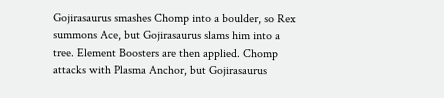Gojirasaurus smashes Chomp into a boulder, so Rex summons Ace, but Gojirasaurus slams him into a tree. Element Boosters are then applied. Chomp attacks with Plasma Anchor, but Gojirasaurus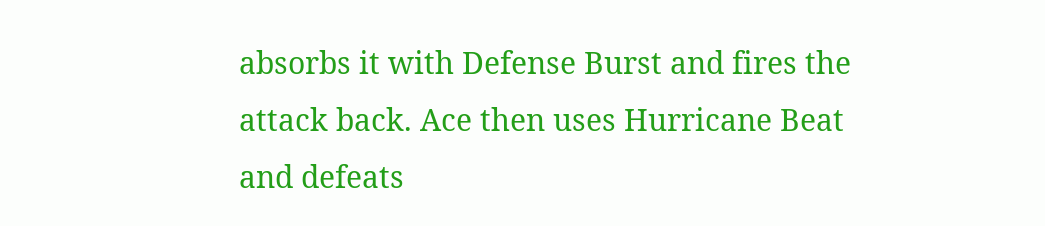absorbs it with Defense Burst and fires the attack back. Ace then uses Hurricane Beat and defeats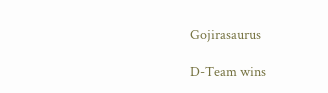Gojirasaurus

D-Team wins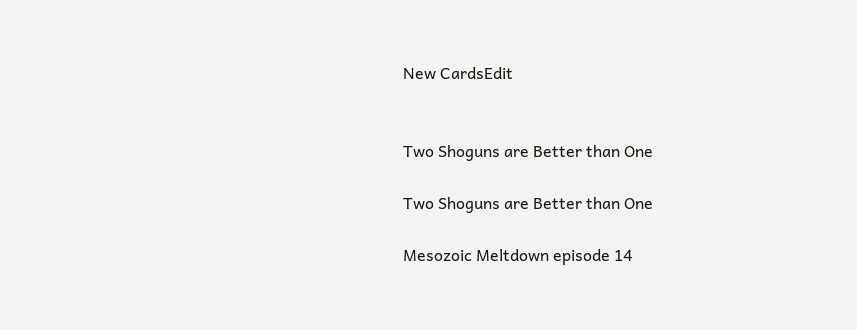New CardsEdit


Two Shoguns are Better than One

Two Shoguns are Better than One

Mesozoic Meltdown episode 14